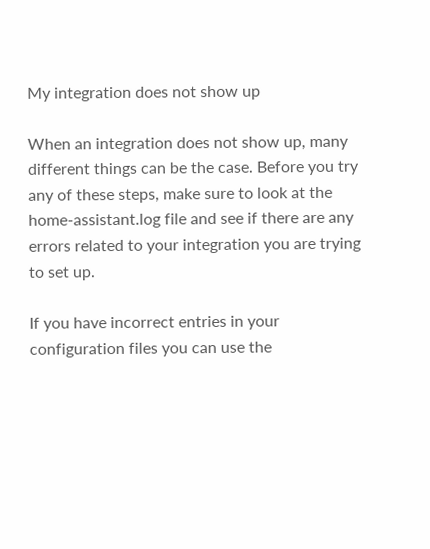My integration does not show up

When an integration does not show up, many different things can be the case. Before you try any of these steps, make sure to look at the home-assistant.log file and see if there are any errors related to your integration you are trying to set up.

If you have incorrect entries in your configuration files you can use the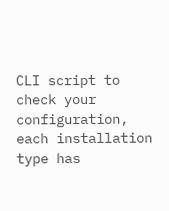CLI script to check your configuration, each installation type has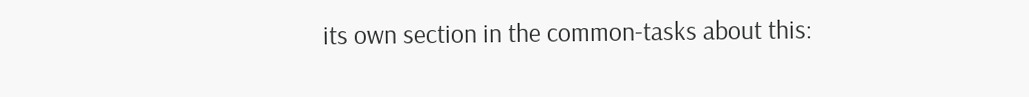its own section in the common-tasks about this: